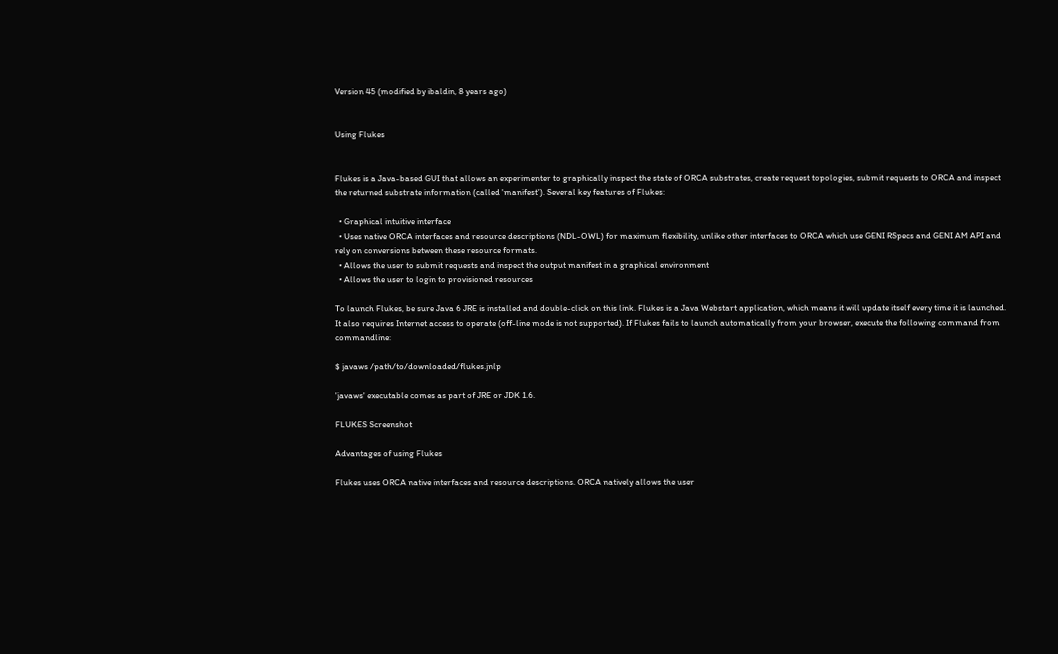Version 45 (modified by ibaldin, 8 years ago)


Using Flukes


Flukes is a Java-based GUI that allows an experimenter to graphically inspect the state of ORCA substrates, create request topologies, submit requests to ORCA and inspect the returned substrate information (called 'manifest'). Several key features of Flukes:

  • Graphical intuitive interface
  • Uses native ORCA interfaces and resource descriptions (NDL-OWL) for maximum flexibility, unlike other interfaces to ORCA which use GENI RSpecs and GENI AM API and rely on conversions between these resource formats.
  • Allows the user to submit requests and inspect the output manifest in a graphical environment
  • Allows the user to login to provisioned resources

To launch Flukes, be sure Java 6 JRE is installed and double-click on this link. Flukes is a Java Webstart application, which means it will update itself every time it is launched. It also requires Internet access to operate (off-line mode is not supported). If Flukes fails to launch automatically from your browser, execute the following command from commandline:

$ javaws /path/to/downloaded/flukes.jnlp

'javaws' executable comes as part of JRE or JDK 1.6.

FLUKES Screenshot

Advantages of using Flukes

Flukes uses ORCA native interfaces and resource descriptions. ORCA natively allows the user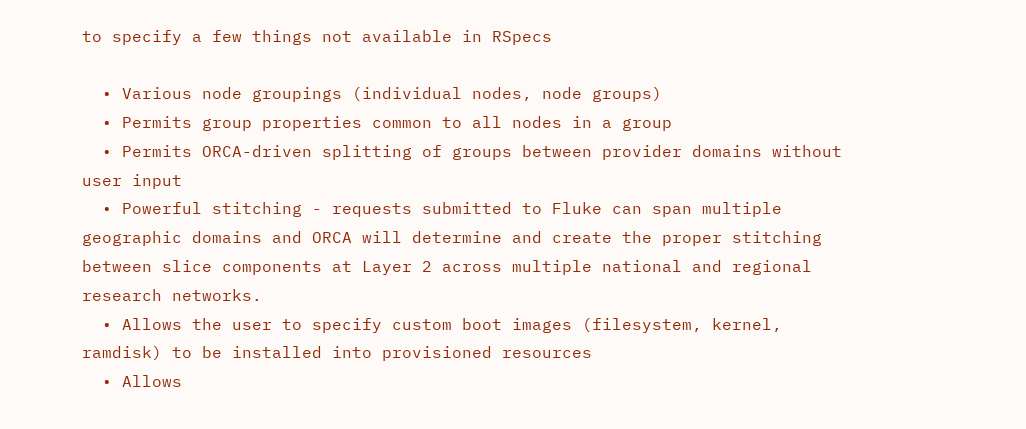to specify a few things not available in RSpecs

  • Various node groupings (individual nodes, node groups)
  • Permits group properties common to all nodes in a group
  • Permits ORCA-driven splitting of groups between provider domains without user input
  • Powerful stitching - requests submitted to Fluke can span multiple geographic domains and ORCA will determine and create the proper stitching between slice components at Layer 2 across multiple national and regional research networks.
  • Allows the user to specify custom boot images (filesystem, kernel, ramdisk) to be installed into provisioned resources
  • Allows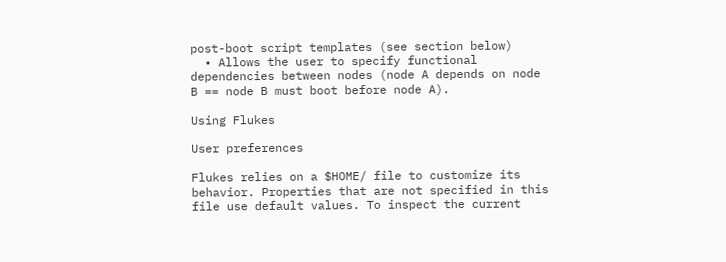post-boot script templates (see section below)
  • Allows the user to specify functional dependencies between nodes (node A depends on node B == node B must boot before node A).

Using Flukes

User preferences

Flukes relies on a $HOME/ file to customize its behavior. Properties that are not specified in this file use default values. To inspect the current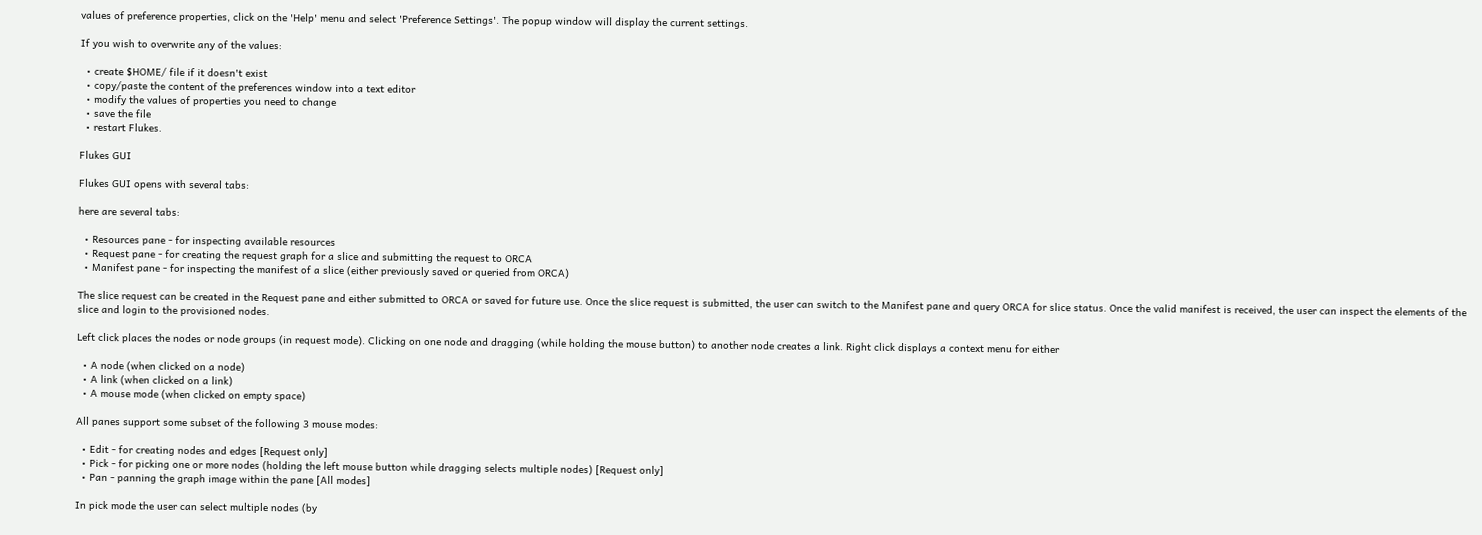values of preference properties, click on the 'Help' menu and select 'Preference Settings'. The popup window will display the current settings.

If you wish to overwrite any of the values:

  • create $HOME/ file if it doesn't exist
  • copy/paste the content of the preferences window into a text editor
  • modify the values of properties you need to change
  • save the file
  • restart Flukes.

Flukes GUI

Flukes GUI opens with several tabs:

here are several tabs:

  • Resources pane - for inspecting available resources
  • Request pane - for creating the request graph for a slice and submitting the request to ORCA
  • Manifest pane - for inspecting the manifest of a slice (either previously saved or queried from ORCA)

The slice request can be created in the Request pane and either submitted to ORCA or saved for future use. Once the slice request is submitted, the user can switch to the Manifest pane and query ORCA for slice status. Once the valid manifest is received, the user can inspect the elements of the slice and login to the provisioned nodes.

Left click places the nodes or node groups (in request mode). Clicking on one node and dragging (while holding the mouse button) to another node creates a link. Right click displays a context menu for either

  • A node (when clicked on a node)
  • A link (when clicked on a link)
  • A mouse mode (when clicked on empty space)

All panes support some subset of the following 3 mouse modes:

  • Edit - for creating nodes and edges [Request only]
  • Pick - for picking one or more nodes (holding the left mouse button while dragging selects multiple nodes) [Request only]
  • Pan - panning the graph image within the pane [All modes]

In pick mode the user can select multiple nodes (by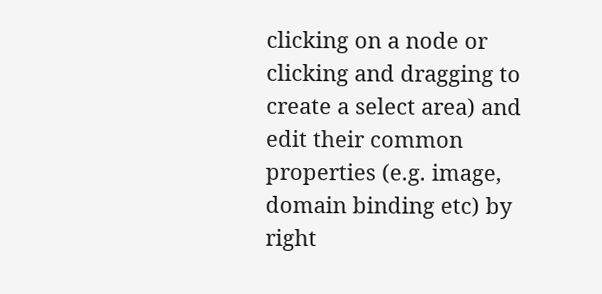clicking on a node or clicking and dragging to create a select area) and edit their common properties (e.g. image, domain binding etc) by right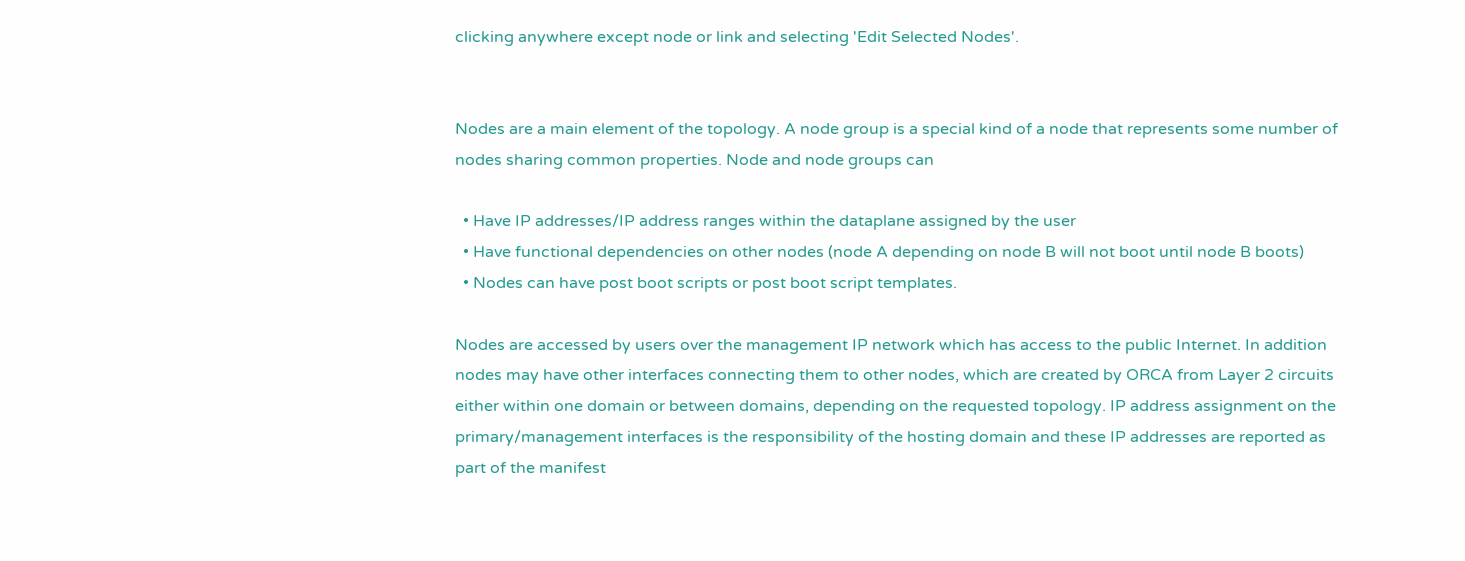clicking anywhere except node or link and selecting 'Edit Selected Nodes'.


Nodes are a main element of the topology. A node group is a special kind of a node that represents some number of nodes sharing common properties. Node and node groups can

  • Have IP addresses/IP address ranges within the dataplane assigned by the user
  • Have functional dependencies on other nodes (node A depending on node B will not boot until node B boots)
  • Nodes can have post boot scripts or post boot script templates.

Nodes are accessed by users over the management IP network which has access to the public Internet. In addition nodes may have other interfaces connecting them to other nodes, which are created by ORCA from Layer 2 circuits either within one domain or between domains, depending on the requested topology. IP address assignment on the primary/management interfaces is the responsibility of the hosting domain and these IP addresses are reported as part of the manifest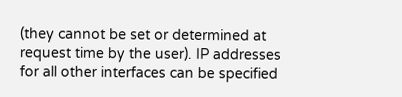(they cannot be set or determined at request time by the user). IP addresses for all other interfaces can be specified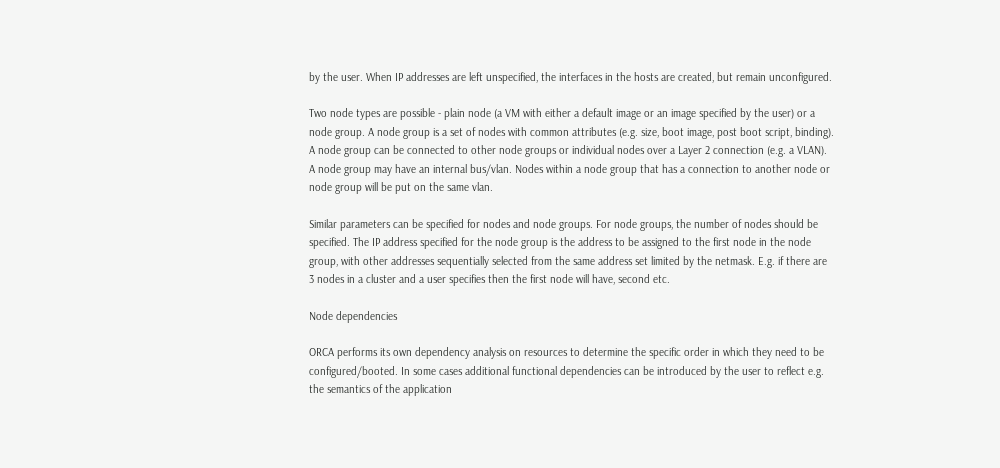by the user. When IP addresses are left unspecified, the interfaces in the hosts are created, but remain unconfigured.

Two node types are possible - plain node (a VM with either a default image or an image specified by the user) or a node group. A node group is a set of nodes with common attributes (e.g. size, boot image, post boot script, binding). A node group can be connected to other node groups or individual nodes over a Layer 2 connection (e.g. a VLAN). A node group may have an internal bus/vlan. Nodes within a node group that has a connection to another node or node group will be put on the same vlan.

Similar parameters can be specified for nodes and node groups. For node groups, the number of nodes should be specified. The IP address specified for the node group is the address to be assigned to the first node in the node group, with other addresses sequentially selected from the same address set limited by the netmask. E.g. if there are 3 nodes in a cluster and a user specifies then the first node will have, second etc.

Node dependencies

ORCA performs its own dependency analysis on resources to determine the specific order in which they need to be configured/booted. In some cases additional functional dependencies can be introduced by the user to reflect e.g. the semantics of the application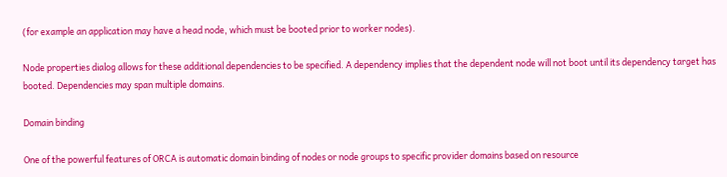(for example an application may have a head node, which must be booted prior to worker nodes).

Node properties dialog allows for these additional dependencies to be specified. A dependency implies that the dependent node will not boot until its dependency target has booted. Dependencies may span multiple domains.

Domain binding

One of the powerful features of ORCA is automatic domain binding of nodes or node groups to specific provider domains based on resource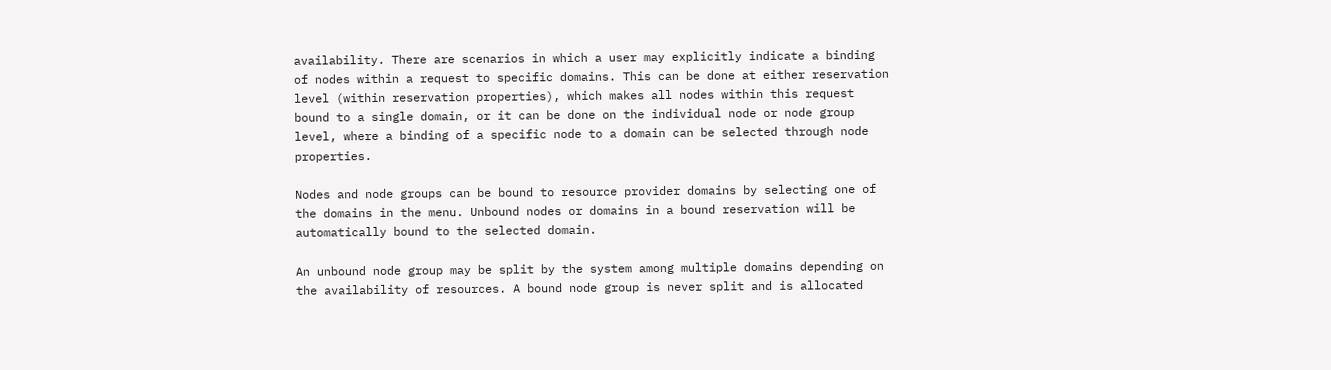availability. There are scenarios in which a user may explicitly indicate a binding of nodes within a request to specific domains. This can be done at either reservation level (within reservation properties), which makes all nodes within this request bound to a single domain, or it can be done on the individual node or node group level, where a binding of a specific node to a domain can be selected through node properties.

Nodes and node groups can be bound to resource provider domains by selecting one of the domains in the menu. Unbound nodes or domains in a bound reservation will be automatically bound to the selected domain.

An unbound node group may be split by the system among multiple domains depending on the availability of resources. A bound node group is never split and is allocated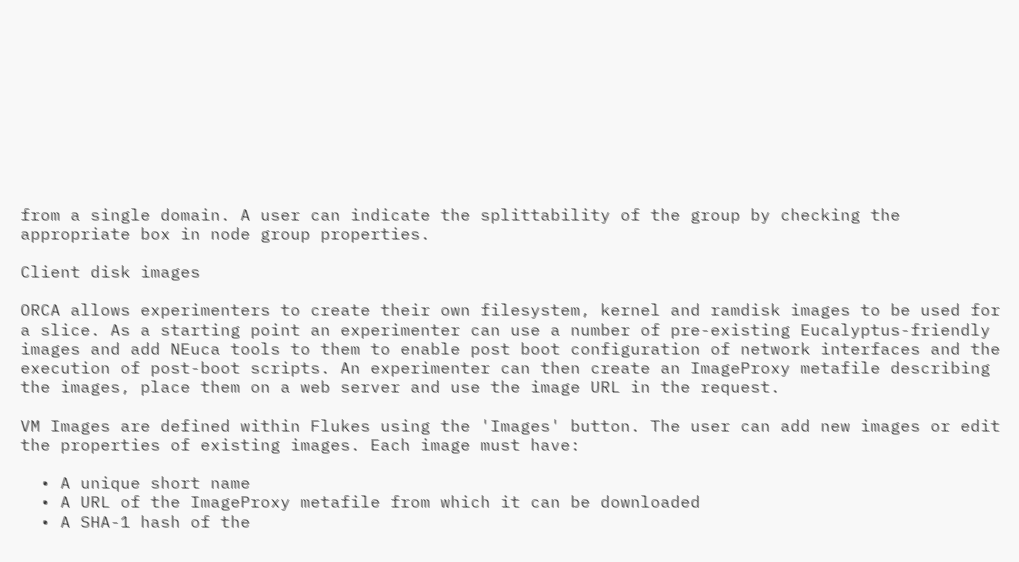from a single domain. A user can indicate the splittability of the group by checking the appropriate box in node group properties.

Client disk images

ORCA allows experimenters to create their own filesystem, kernel and ramdisk images to be used for a slice. As a starting point an experimenter can use a number of pre-existing Eucalyptus-friendly images and add NEuca tools to them to enable post boot configuration of network interfaces and the execution of post-boot scripts. An experimenter can then create an ImageProxy metafile describing the images, place them on a web server and use the image URL in the request.

VM Images are defined within Flukes using the 'Images' button. The user can add new images or edit the properties of existing images. Each image must have:

  • A unique short name
  • A URL of the ImageProxy metafile from which it can be downloaded
  • A SHA-1 hash of the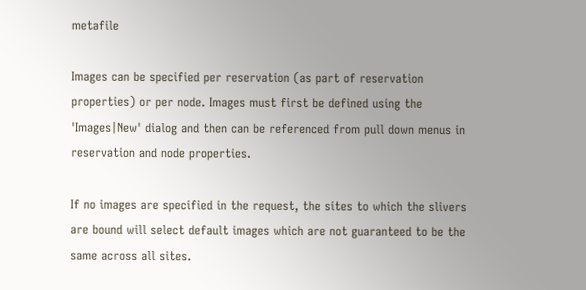metafile

Images can be specified per reservation (as part of reservation properties) or per node. Images must first be defined using the 'Images|New' dialog and then can be referenced from pull down menus in reservation and node properties.

If no images are specified in the request, the sites to which the slivers are bound will select default images which are not guaranteed to be the same across all sites.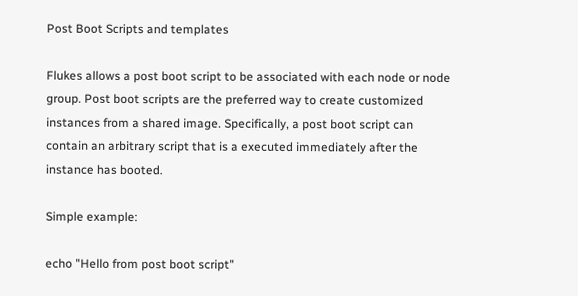Post Boot Scripts and templates

Flukes allows a post boot script to be associated with each node or node group. Post boot scripts are the preferred way to create customized instances from a shared image. Specifically, a post boot script can contain an arbitrary script that is a executed immediately after the instance has booted.

Simple example:

echo "Hello from post boot script"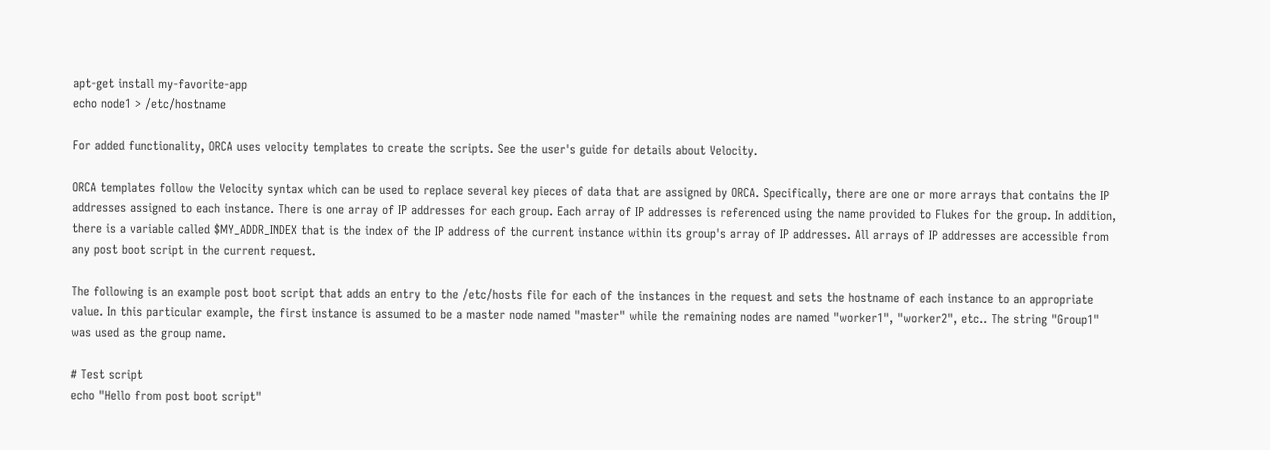apt-get install my-favorite-app
echo node1 > /etc/hostname

For added functionality, ORCA uses velocity templates to create the scripts. See the user's guide for details about Velocity.

ORCA templates follow the Velocity syntax which can be used to replace several key pieces of data that are assigned by ORCA. Specifically, there are one or more arrays that contains the IP addresses assigned to each instance. There is one array of IP addresses for each group. Each array of IP addresses is referenced using the name provided to Flukes for the group. In addition, there is a variable called $MY_ADDR_INDEX that is the index of the IP address of the current instance within its group's array of IP addresses. All arrays of IP addresses are accessible from any post boot script in the current request.

The following is an example post boot script that adds an entry to the /etc/hosts file for each of the instances in the request and sets the hostname of each instance to an appropriate value. In this particular example, the first instance is assumed to be a master node named "master" while the remaining nodes are named "worker1", "worker2", etc.. The string "Group1" was used as the group name.

# Test script
echo "Hello from post boot script"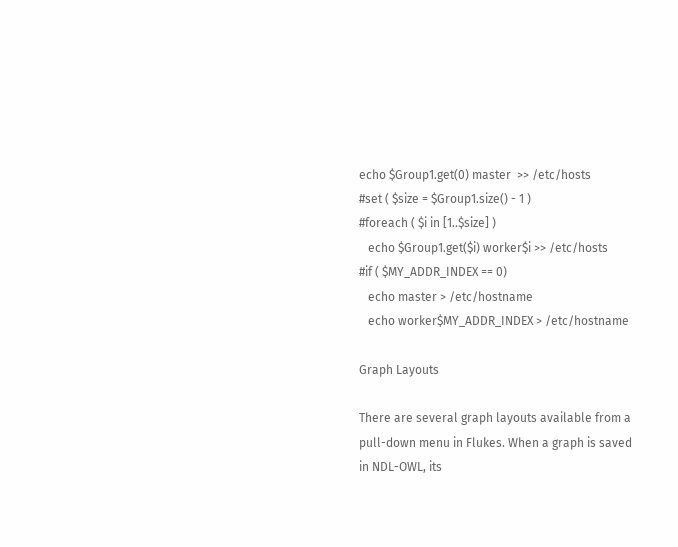echo $Group1.get(0) master  >> /etc/hosts
#set ( $size = $Group1.size() - 1 )
#foreach ( $i in [1..$size] )
   echo $Group1.get($i) worker$i >> /etc/hosts
#if ( $MY_ADDR_INDEX == 0)
   echo master > /etc/hostname
   echo worker$MY_ADDR_INDEX > /etc/hostname

Graph Layouts

There are several graph layouts available from a pull-down menu in Flukes. When a graph is saved in NDL-OWL, its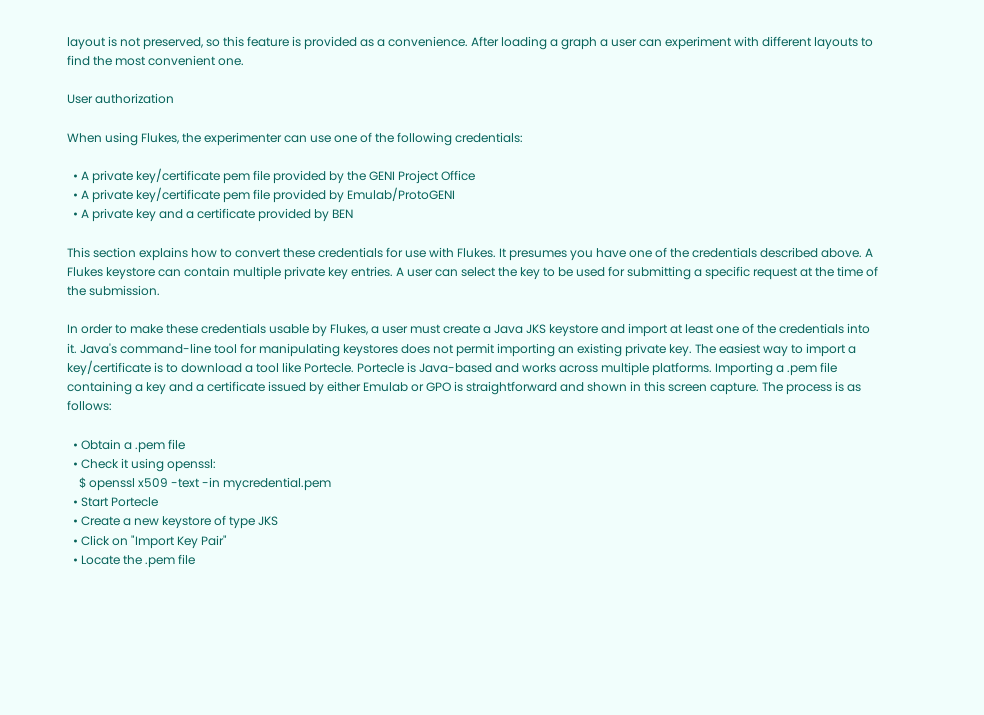layout is not preserved, so this feature is provided as a convenience. After loading a graph a user can experiment with different layouts to find the most convenient one.

User authorization

When using Flukes, the experimenter can use one of the following credentials:

  • A private key/certificate pem file provided by the GENI Project Office
  • A private key/certificate pem file provided by Emulab/ProtoGENI
  • A private key and a certificate provided by BEN

This section explains how to convert these credentials for use with Flukes. It presumes you have one of the credentials described above. A Flukes keystore can contain multiple private key entries. A user can select the key to be used for submitting a specific request at the time of the submission.

In order to make these credentials usable by Flukes, a user must create a Java JKS keystore and import at least one of the credentials into it. Java's command-line tool for manipulating keystores does not permit importing an existing private key. The easiest way to import a key/certificate is to download a tool like Portecle. Portecle is Java-based and works across multiple platforms. Importing a .pem file containing a key and a certificate issued by either Emulab or GPO is straightforward and shown in this screen capture. The process is as follows:

  • Obtain a .pem file
  • Check it using openssl:
    $ openssl x509 -text -in mycredential.pem
  • Start Portecle
  • Create a new keystore of type JKS
  • Click on "Import Key Pair"
  • Locate the .pem file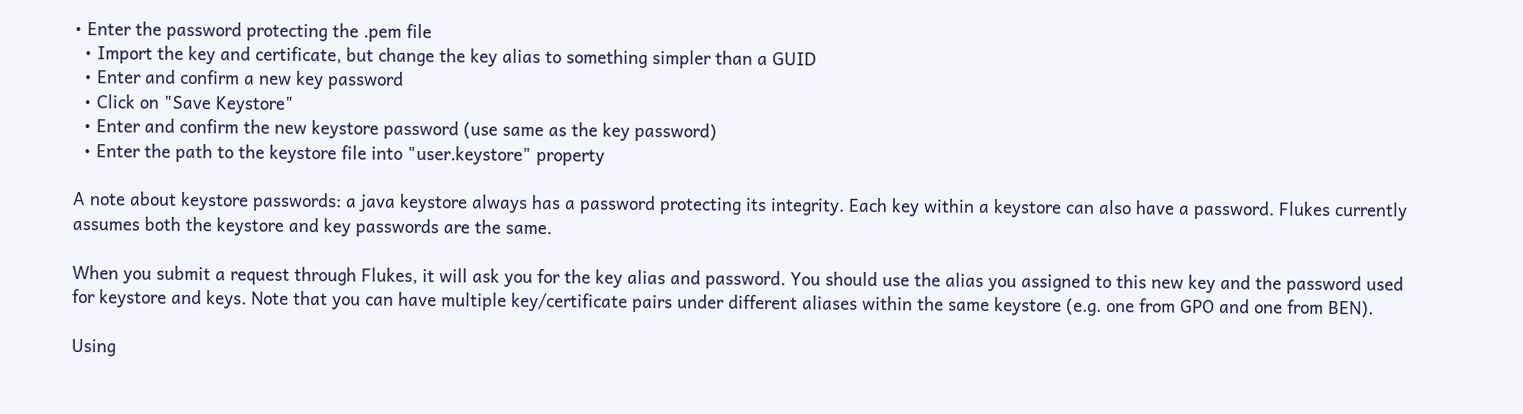• Enter the password protecting the .pem file
  • Import the key and certificate, but change the key alias to something simpler than a GUID
  • Enter and confirm a new key password
  • Click on "Save Keystore"
  • Enter and confirm the new keystore password (use same as the key password)
  • Enter the path to the keystore file into "user.keystore" property

A note about keystore passwords: a java keystore always has a password protecting its integrity. Each key within a keystore can also have a password. Flukes currently assumes both the keystore and key passwords are the same.

When you submit a request through Flukes, it will ask you for the key alias and password. You should use the alias you assigned to this new key and the password used for keystore and keys. Note that you can have multiple key/certificate pairs under different aliases within the same keystore (e.g. one from GPO and one from BEN).

Using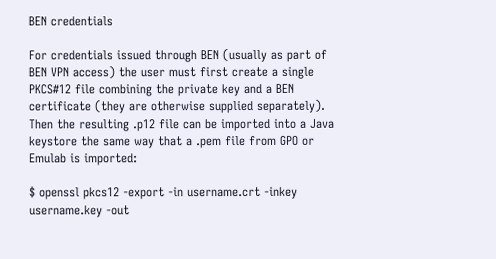BEN credentials

For credentials issued through BEN (usually as part of BEN VPN access) the user must first create a single PKCS#12 file combining the private key and a BEN certificate (they are otherwise supplied separately). Then the resulting .p12 file can be imported into a Java keystore the same way that a .pem file from GPO or Emulab is imported:

$ openssl pkcs12 -export -in username.crt -inkey username.key -out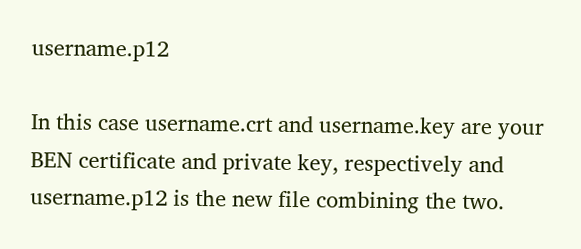username.p12

In this case username.crt and username.key are your BEN certificate and private key, respectively and username.p12 is the new file combining the two.